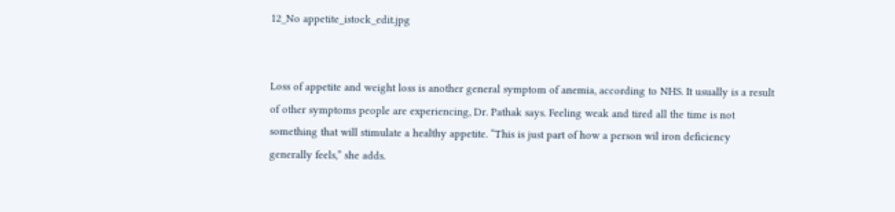12_No appetite_istock_edit.jpg


Loss of appetite and weight loss is another general symptom of anemia, according to NHS. It usually is a result of other symptoms people are experiencing, Dr. Pathak says. Feeling weak and tired all the time is not something that will stimulate a healthy appetite. “This is just part of how a person wil iron deficiency generally feels,” she adds.